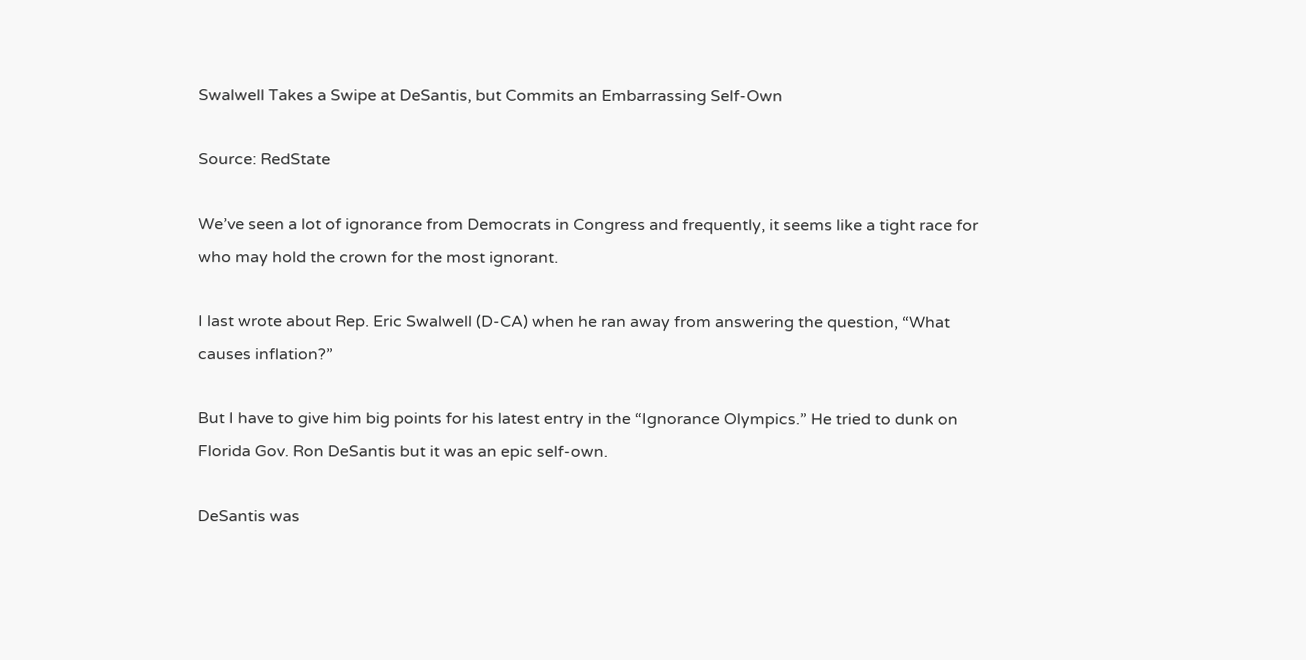Swalwell Takes a Swipe at DeSantis, but Commits an Embarrassing Self-Own

Source: RedState

We’ve seen a lot of ignorance from Democrats in Congress and frequently, it seems like a tight race for who may hold the crown for the most ignorant.

I last wrote about Rep. Eric Swalwell (D-CA) when he ran away from answering the question, “What causes inflation?”

But I have to give him big points for his latest entry in the “Ignorance Olympics.” He tried to dunk on Florida Gov. Ron DeSantis but it was an epic self-own.

DeSantis was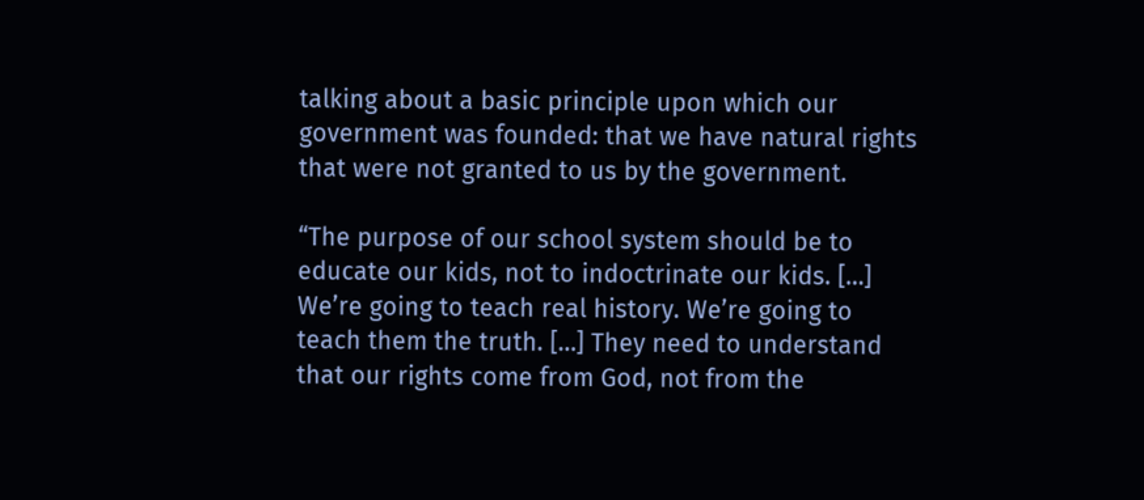talking about a basic principle upon which our government was founded: that we have natural rights that were not granted to us by the government.

“The purpose of our school system should be to educate our kids, not to indoctrinate our kids. […] We’re going to teach real history. We’re going to teach them the truth. […] They need to understand that our rights come from God, not from the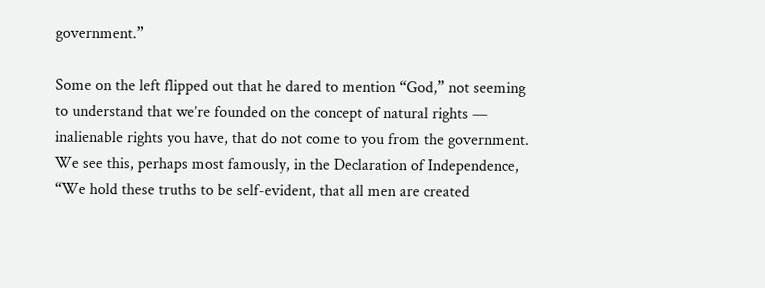government.”

Some on the left flipped out that he dared to mention “God,” not seeming to understand that we’re founded on the concept of natural rights — inalienable rights you have, that do not come to you from the government. We see this, perhaps most famously, in the Declaration of Independence, “We hold these truths to be self-evident, that all men are created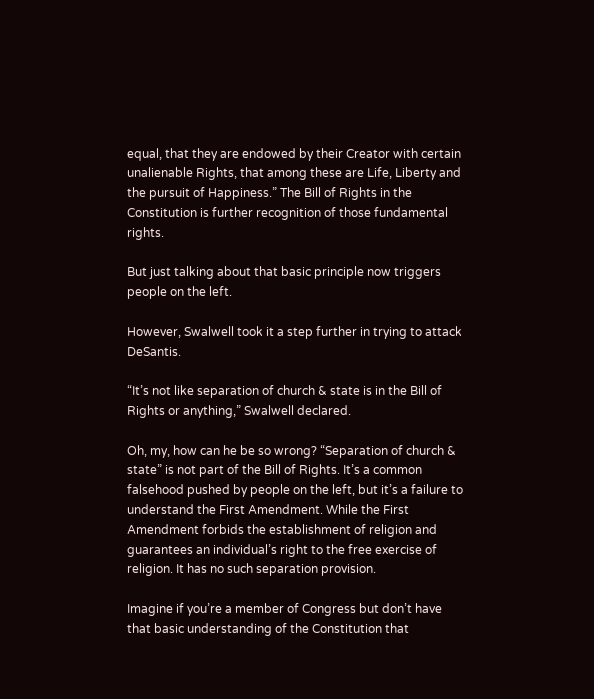equal, that they are endowed by their Creator with certain unalienable Rights, that among these are Life, Liberty and the pursuit of Happiness.” The Bill of Rights in the Constitution is further recognition of those fundamental rights.

But just talking about that basic principle now triggers people on the left.

However, Swalwell took it a step further in trying to attack DeSantis.

“It’s not like separation of church & state is in the Bill of Rights or anything,” Swalwell declared.

Oh, my, how can he be so wrong? “Separation of church & state” is not part of the Bill of Rights. It’s a common falsehood pushed by people on the left, but it’s a failure to understand the First Amendment. While the First Amendment forbids the establishment of religion and guarantees an individual’s right to the free exercise of religion. It has no such separation provision.

Imagine if you’re a member of Congress but don’t have that basic understanding of the Constitution that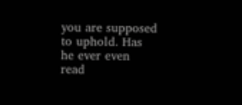you are supposed to uphold. Has he ever even read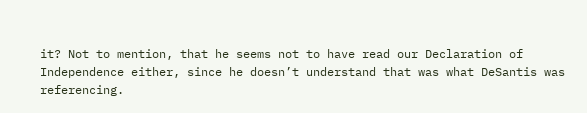it? Not to mention, that he seems not to have read our Declaration of Independence either, since he doesn’t understand that was what DeSantis was referencing.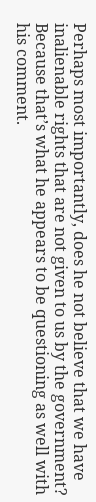Perhaps most importantly, does he not believe that we have inalienable rights that are not given to us by the government? Because that’s what he appears to be questioning as well with his comment.